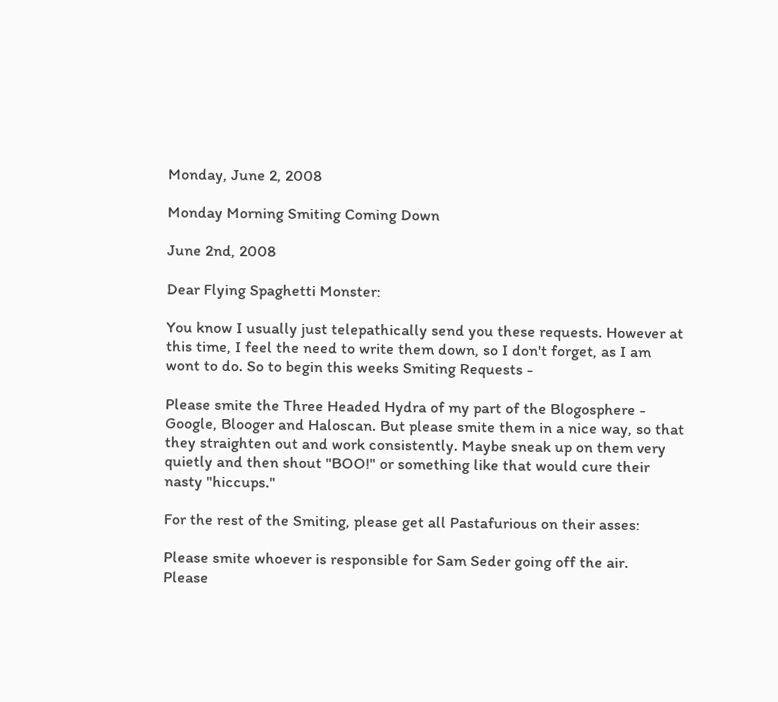Monday, June 2, 2008

Monday Morning Smiting Coming Down

June 2nd, 2008

Dear Flying Spaghetti Monster:

You know I usually just telepathically send you these requests. However at this time, I feel the need to write them down, so I don't forget, as I am wont to do. So to begin this weeks Smiting Requests -

Please smite the Three Headed Hydra of my part of the Blogosphere - Google, Blooger and Haloscan. But please smite them in a nice way, so that they straighten out and work consistently. Maybe sneak up on them very quietly and then shout "BOO!" or something like that would cure their nasty "hiccups."

For the rest of the Smiting, please get all Pastafurious on their asses:

Please smite whoever is responsible for Sam Seder going off the air.
Please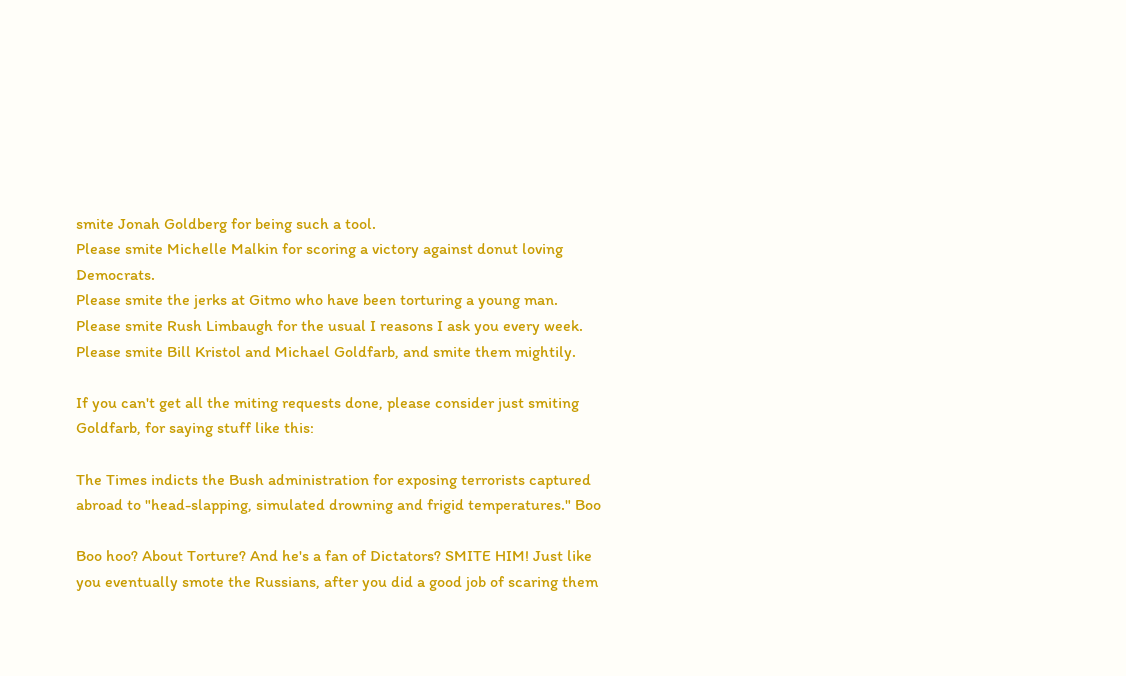smite Jonah Goldberg for being such a tool.
Please smite Michelle Malkin for scoring a victory against donut loving Democrats.
Please smite the jerks at Gitmo who have been torturing a young man.
Please smite Rush Limbaugh for the usual I reasons I ask you every week.
Please smite Bill Kristol and Michael Goldfarb, and smite them mightily.

If you can't get all the miting requests done, please consider just smiting Goldfarb, for saying stuff like this:

The Times indicts the Bush administration for exposing terrorists captured
abroad to "head-slapping, simulated drowning and frigid temperatures." Boo

Boo hoo? About Torture? And he's a fan of Dictators? SMITE HIM! Just like you eventually smote the Russians, after you did a good job of scaring them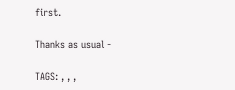first.

Thanks as usual -

TAGS: , , ,